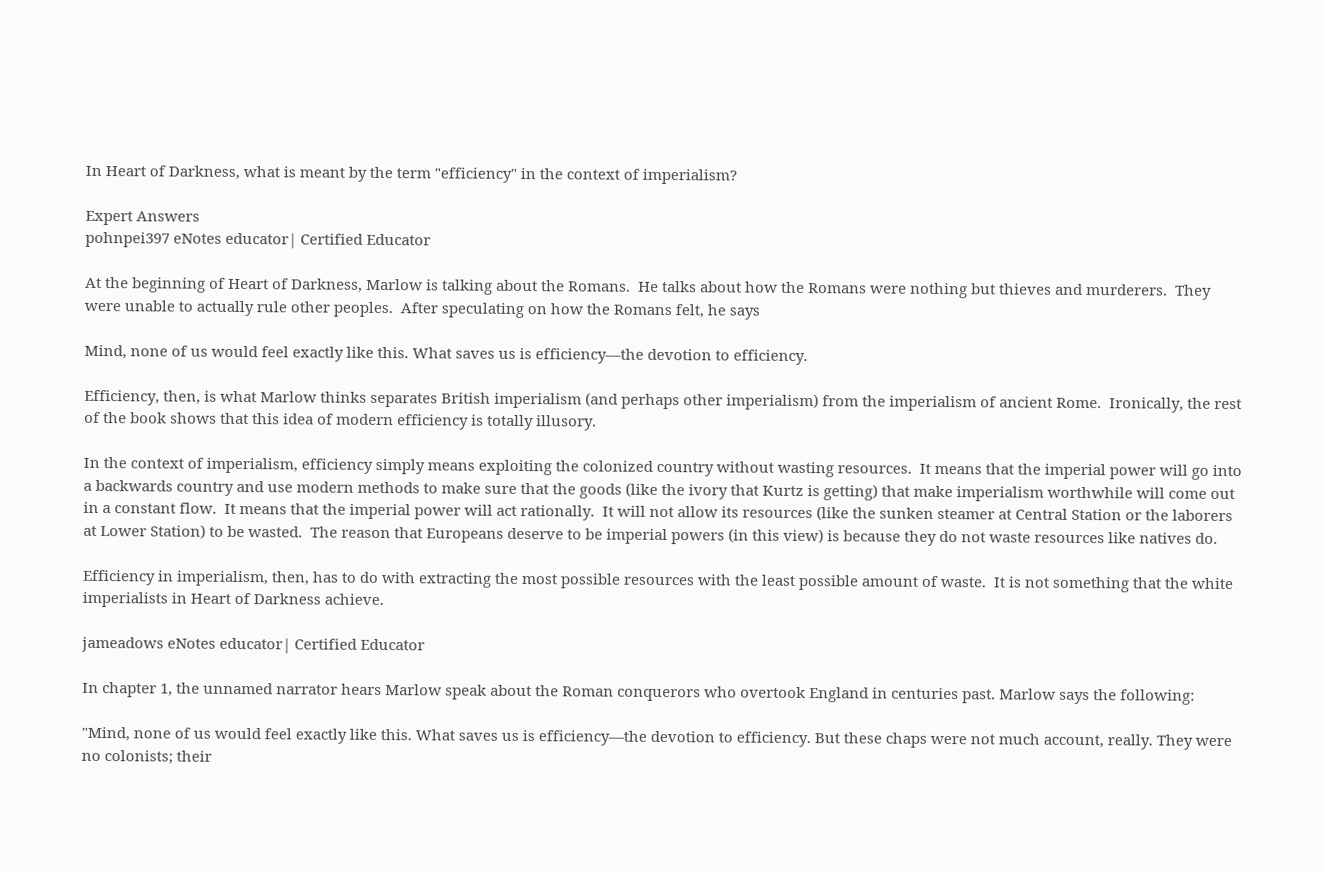In Heart of Darkness, what is meant by the term "efficiency" in the context of imperialism?

Expert Answers
pohnpei397 eNotes educator| Certified Educator

At the beginning of Heart of Darkness, Marlow is talking about the Romans.  He talks about how the Romans were nothing but thieves and murderers.  They were unable to actually rule other peoples.  After speculating on how the Romans felt, he says

Mind, none of us would feel exactly like this. What saves us is efficiency—the devotion to efficiency.

Efficiency, then, is what Marlow thinks separates British imperialism (and perhaps other imperialism) from the imperialism of ancient Rome.  Ironically, the rest of the book shows that this idea of modern efficiency is totally illusory.

In the context of imperialism, efficiency simply means exploiting the colonized country without wasting resources.  It means that the imperial power will go into a backwards country and use modern methods to make sure that the goods (like the ivory that Kurtz is getting) that make imperialism worthwhile will come out in a constant flow.  It means that the imperial power will act rationally.  It will not allow its resources (like the sunken steamer at Central Station or the laborers at Lower Station) to be wasted.  The reason that Europeans deserve to be imperial powers (in this view) is because they do not waste resources like natives do.

Efficiency in imperialism, then, has to do with extracting the most possible resources with the least possible amount of waste.  It is not something that the white imperialists in Heart of Darkness achieve.

jameadows eNotes educator| Certified Educator

In chapter 1, the unnamed narrator hears Marlow speak about the Roman conquerors who overtook England in centuries past. Marlow says the following:

"Mind, none of us would feel exactly like this. What saves us is efficiency—the devotion to efficiency. But these chaps were not much account, really. They were no colonists; their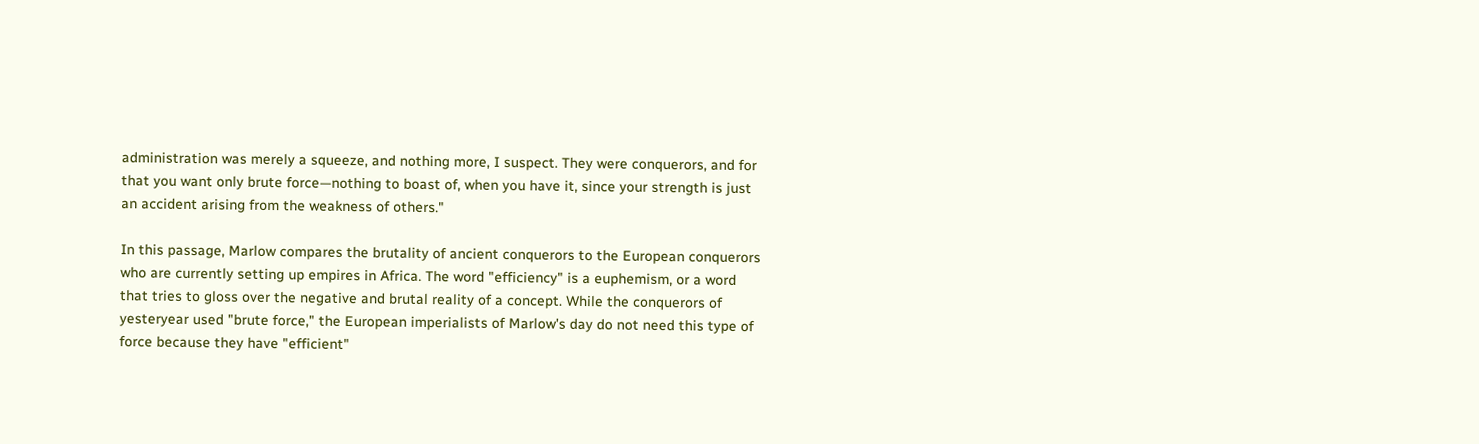administration was merely a squeeze, and nothing more, I suspect. They were conquerors, and for that you want only brute force—nothing to boast of, when you have it, since your strength is just an accident arising from the weakness of others."

In this passage, Marlow compares the brutality of ancient conquerors to the European conquerors who are currently setting up empires in Africa. The word "efficiency" is a euphemism, or a word that tries to gloss over the negative and brutal reality of a concept. While the conquerors of yesteryear used "brute force," the European imperialists of Marlow's day do not need this type of force because they have "efficient"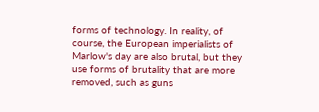forms of technology. In reality, of course, the European imperialists of Marlow's day are also brutal, but they use forms of brutality that are more removed, such as guns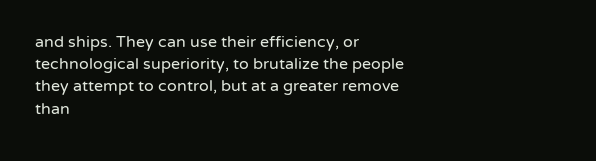and ships. They can use their efficiency, or technological superiority, to brutalize the people they attempt to control, but at a greater remove than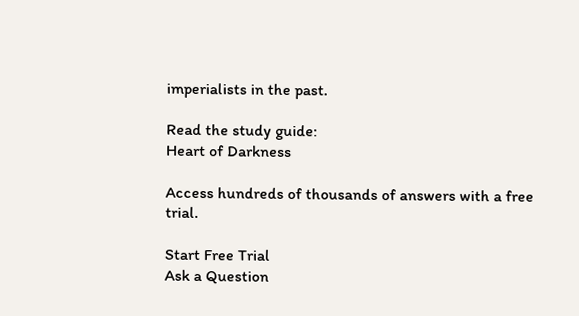imperialists in the past.

Read the study guide:
Heart of Darkness

Access hundreds of thousands of answers with a free trial.

Start Free Trial
Ask a Question